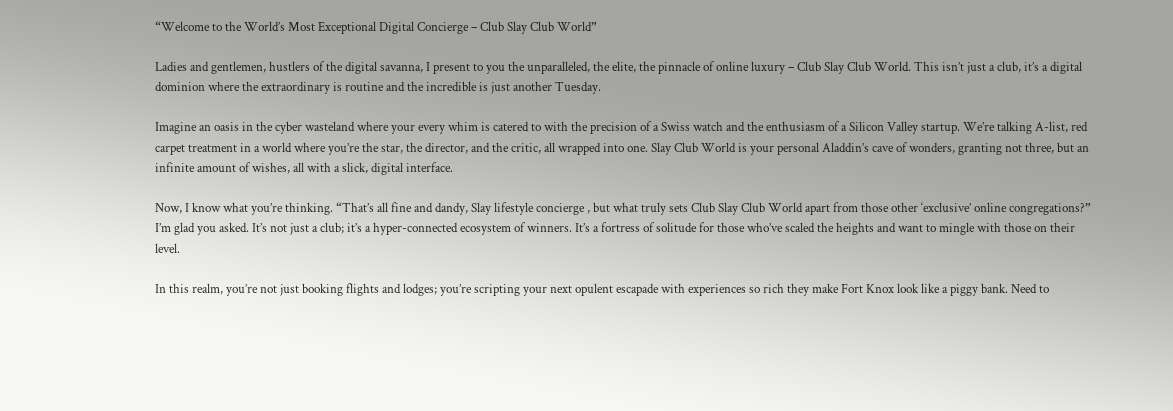“Welcome to the World’s Most Exceptional Digital Concierge – Club Slay Club World”

Ladies and gentlemen, hustlers of the digital savanna, I present to you the unparalleled, the elite, the pinnacle of online luxury – Club Slay Club World. This isn’t just a club, it’s a digital dominion where the extraordinary is routine and the incredible is just another Tuesday.

Imagine an oasis in the cyber wasteland where your every whim is catered to with the precision of a Swiss watch and the enthusiasm of a Silicon Valley startup. We’re talking A-list, red carpet treatment in a world where you’re the star, the director, and the critic, all wrapped into one. Slay Club World is your personal Aladdin’s cave of wonders, granting not three, but an infinite amount of wishes, all with a slick, digital interface.

Now, I know what you’re thinking. “That’s all fine and dandy, Slay lifestyle concierge , but what truly sets Club Slay Club World apart from those other ‘exclusive’ online congregations?” I’m glad you asked. It’s not just a club; it’s a hyper-connected ecosystem of winners. It’s a fortress of solitude for those who’ve scaled the heights and want to mingle with those on their level.

In this realm, you’re not just booking flights and lodges; you’re scripting your next opulent escapade with experiences so rich they make Fort Knox look like a piggy bank. Need to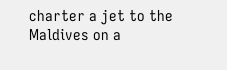charter a jet to the Maldives on a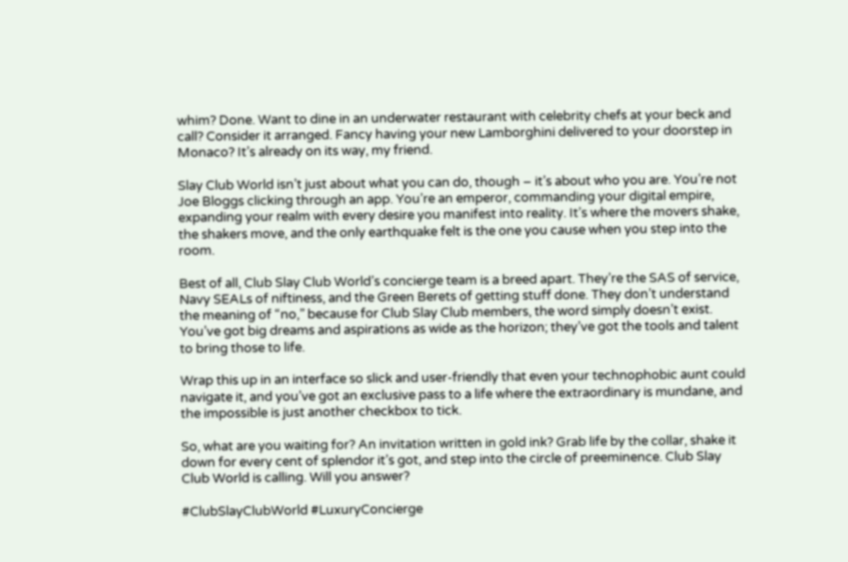whim? Done. Want to dine in an underwater restaurant with celebrity chefs at your beck and call? Consider it arranged. Fancy having your new Lamborghini delivered to your doorstep in Monaco? It’s already on its way, my friend.

Slay Club World isn’t just about what you can do, though – it’s about who you are. You’re not Joe Bloggs clicking through an app. You’re an emperor, commanding your digital empire, expanding your realm with every desire you manifest into reality. It’s where the movers shake, the shakers move, and the only earthquake felt is the one you cause when you step into the room.

Best of all, Club Slay Club World’s concierge team is a breed apart. They’re the SAS of service, Navy SEALs of niftiness, and the Green Berets of getting stuff done. They don’t understand the meaning of “no,” because for Club Slay Club members, the word simply doesn’t exist. You’ve got big dreams and aspirations as wide as the horizon; they’ve got the tools and talent to bring those to life.

Wrap this up in an interface so slick and user-friendly that even your technophobic aunt could navigate it, and you’ve got an exclusive pass to a life where the extraordinary is mundane, and the impossible is just another checkbox to tick.

So, what are you waiting for? An invitation written in gold ink? Grab life by the collar, shake it down for every cent of splendor it’s got, and step into the circle of preeminence. Club Slay Club World is calling. Will you answer?

#ClubSlayClubWorld #LuxuryConcierge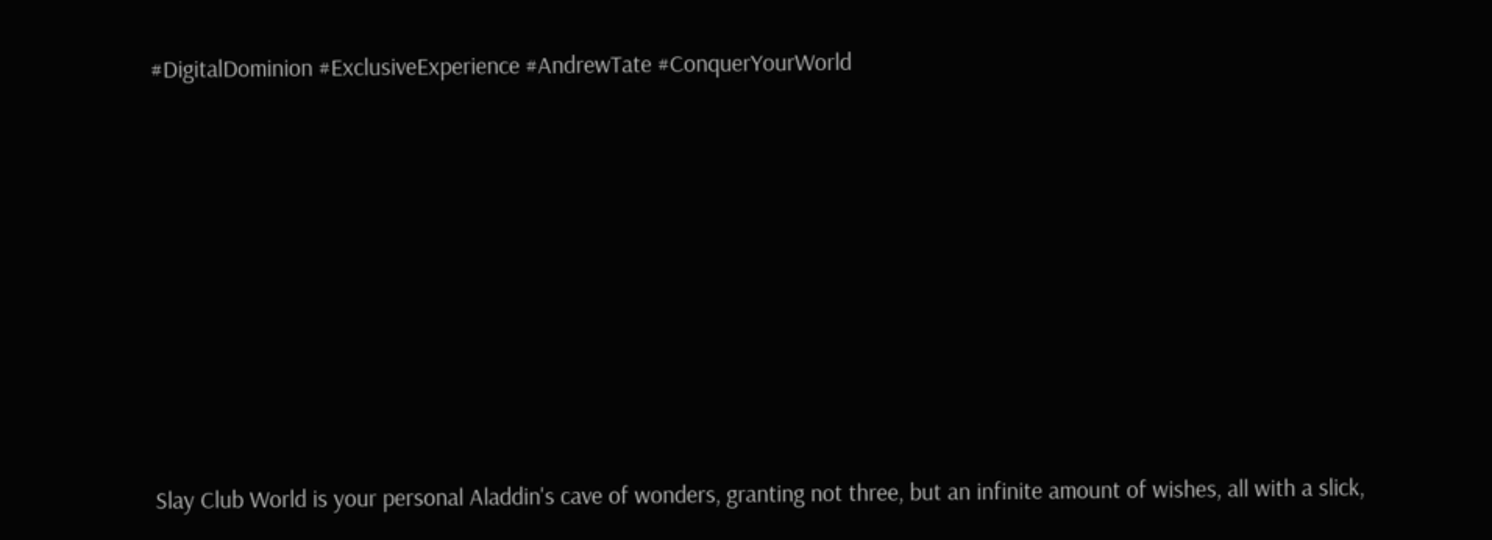#DigitalDominion #ExclusiveExperience #AndrewTate #ConquerYourWorld









Slay Club World is your personal Aladdin's cave of wonders, granting not three, but an infinite amount of wishes, all with a slick,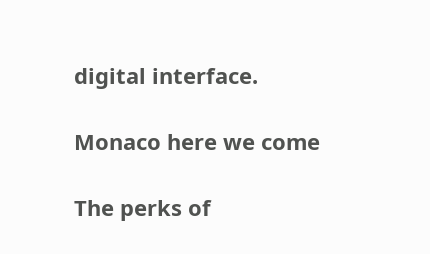digital interface.

Monaco here we come

The perks of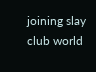joining slay club world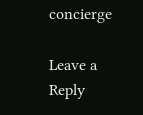concierge

Leave a Reply